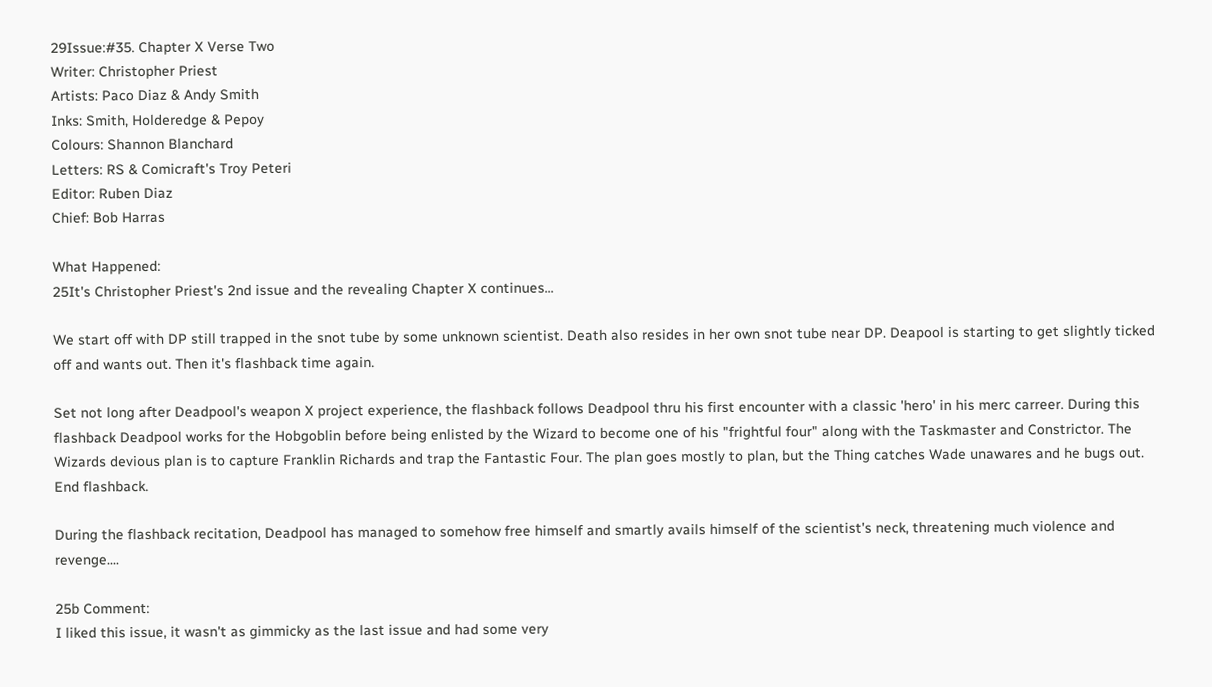29Issue:#35. Chapter X Verse Two
Writer: Christopher Priest
Artists: Paco Diaz & Andy Smith
Inks: Smith, Holderedge & Pepoy
Colours: Shannon Blanchard
Letters: RS & Comicraft's Troy Peteri
Editor: Ruben Diaz
Chief: Bob Harras

What Happened:
25It's Christopher Priest's 2nd issue and the revealing Chapter X continues...

We start off with DP still trapped in the snot tube by some unknown scientist. Death also resides in her own snot tube near DP. Deapool is starting to get slightly ticked off and wants out. Then it's flashback time again.

Set not long after Deadpool's weapon X project experience, the flashback follows Deadpool thru his first encounter with a classic 'hero' in his merc carreer. During this flashback Deadpool works for the Hobgoblin before being enlisted by the Wizard to become one of his "frightful four" along with the Taskmaster and Constrictor. The Wizards devious plan is to capture Franklin Richards and trap the Fantastic Four. The plan goes mostly to plan, but the Thing catches Wade unawares and he bugs out. End flashback.

During the flashback recitation, Deadpool has managed to somehow free himself and smartly avails himself of the scientist's neck, threatening much violence and revenge....

25b Comment:
I liked this issue, it wasn't as gimmicky as the last issue and had some very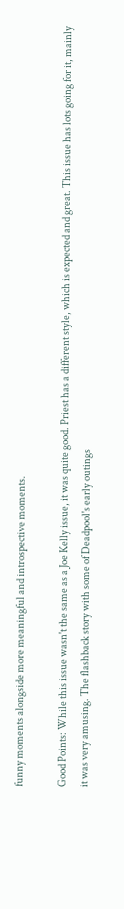funny moments alongside more meaningful and introspective moments.

Good Points: While this issue wasn't the same as a Joe Kelly issue, it was quite good. Priest has a different style, which is expected and great. This issue has lots going for it, mainly it was very amusing. The flashback story with some of Deadpool's early outings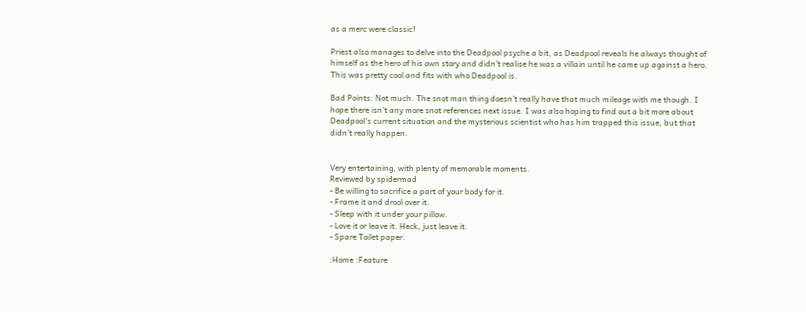as a merc were classic!

Priest also manages to delve into the Deadpool psyche a bit, as Deadpool reveals he always thought of himself as the hero of his own story and didn't realise he was a villain until he came up against a hero. This was pretty cool and fits with who Deadpool is.

Bad Points: Not much. The snot man thing doesn't really have that much mileage with me though. I hope there isn't any more snot references next issue. I was also hoping to find out a bit more about Deadpool's current situation and the mysterious scientist who has him trapped this issue, but that didn't really happen.


Very entertaining, with plenty of memorable moments.
Reviewed by spidermad
- Be willing to sacrifice a part of your body for it.
- Frame it and drool over it.
- Sleep with it under your pillow.
- Love it or leave it. Heck, just leave it.
- Spare Toilet paper.

:Home :Feature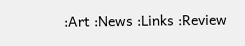:Art :News :Links :Review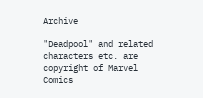Archive

"Deadpool" and related characters etc. are copyright of Marvel Comics